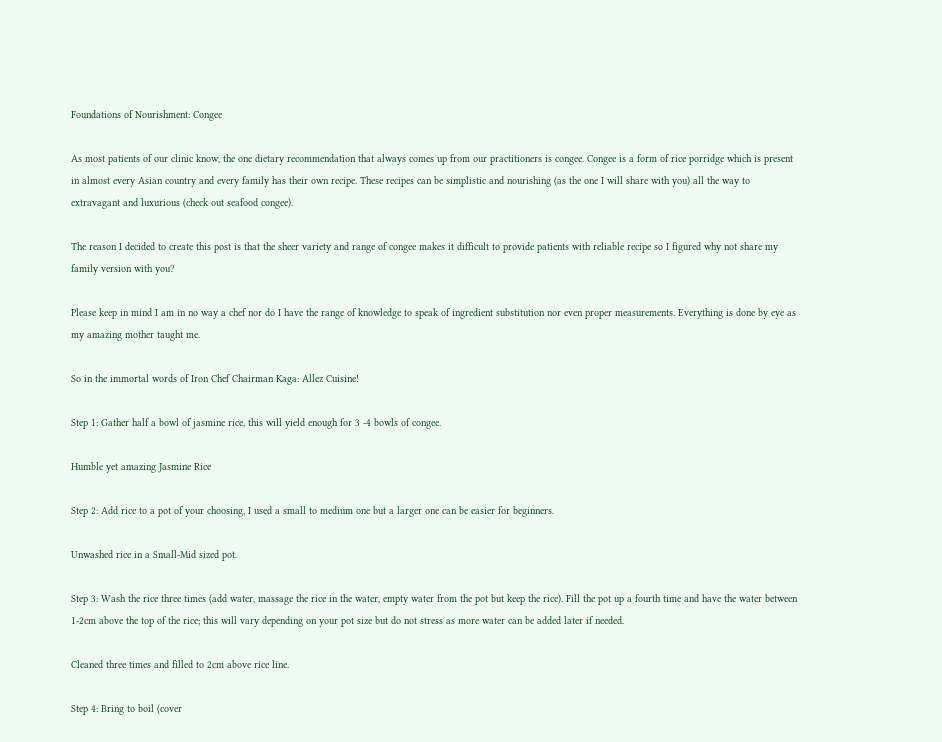Foundations of Nourishment: Congee

As most patients of our clinic know, the one dietary recommendation that always comes up from our practitioners is congee. Congee is a form of rice porridge which is present in almost every Asian country and every family has their own recipe. These recipes can be simplistic and nourishing (as the one I will share with you) all the way to extravagant and luxurious (check out seafood congee).

The reason I decided to create this post is that the sheer variety and range of congee makes it difficult to provide patients with reliable recipe so I figured why not share my family version with you?

Please keep in mind I am in no way a chef nor do I have the range of knowledge to speak of ingredient substitution nor even proper measurements. Everything is done by eye as my amazing mother taught me.

So in the immortal words of Iron Chef Chairman Kaga: Allez Cuisine!

Step 1: Gather half a bowl of jasmine rice, this will yield enough for 3 -4 bowls of congee.

Humble yet amazing Jasmine Rice

Step 2: Add rice to a pot of your choosing, I used a small to medium one but a larger one can be easier for beginners.

Unwashed rice in a Small-Mid sized pot.

Step 3: Wash the rice three times (add water, massage the rice in the water, empty water from the pot but keep the rice). Fill the pot up a fourth time and have the water between 1-2cm above the top of the rice; this will vary depending on your pot size but do not stress as more water can be added later if needed.

Cleaned three times and filled to 2cm above rice line.

Step 4: Bring to boil (cover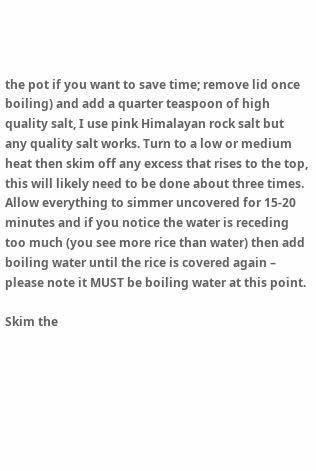the pot if you want to save time; remove lid once boiling) and add a quarter teaspoon of high quality salt, I use pink Himalayan rock salt but any quality salt works. Turn to a low or medium heat then skim off any excess that rises to the top, this will likely need to be done about three times. Allow everything to simmer uncovered for 15-20 minutes and if you notice the water is receding too much (you see more rice than water) then add boiling water until the rice is covered again – please note it MUST be boiling water at this point.

Skim the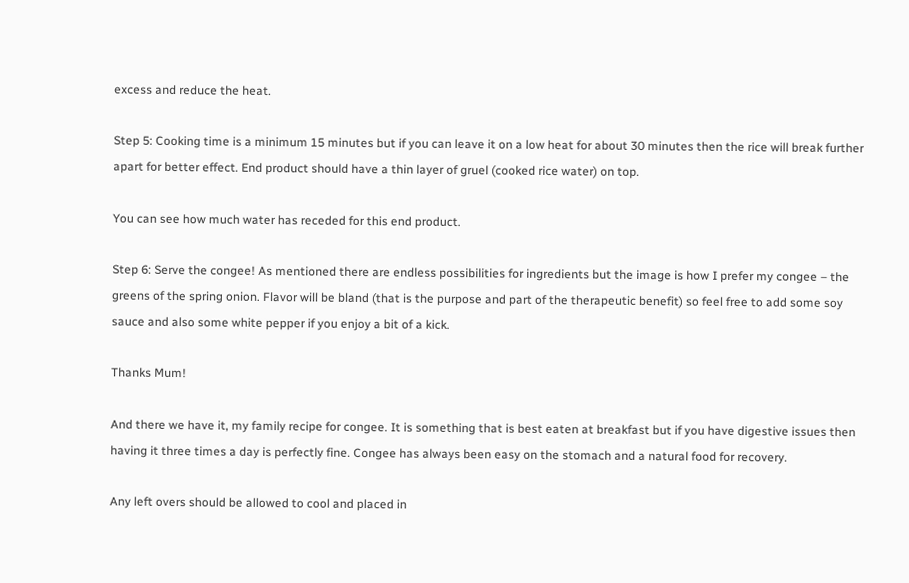excess and reduce the heat.

Step 5: Cooking time is a minimum 15 minutes but if you can leave it on a low heat for about 30 minutes then the rice will break further apart for better effect. End product should have a thin layer of gruel (cooked rice water) on top.

You can see how much water has receded for this end product.

Step 6: Serve the congee! As mentioned there are endless possibilities for ingredients but the image is how I prefer my congee – the greens of the spring onion. Flavor will be bland (that is the purpose and part of the therapeutic benefit) so feel free to add some soy sauce and also some white pepper if you enjoy a bit of a kick.

Thanks Mum!

And there we have it, my family recipe for congee. It is something that is best eaten at breakfast but if you have digestive issues then having it three times a day is perfectly fine. Congee has always been easy on the stomach and a natural food for recovery.

Any left overs should be allowed to cool and placed in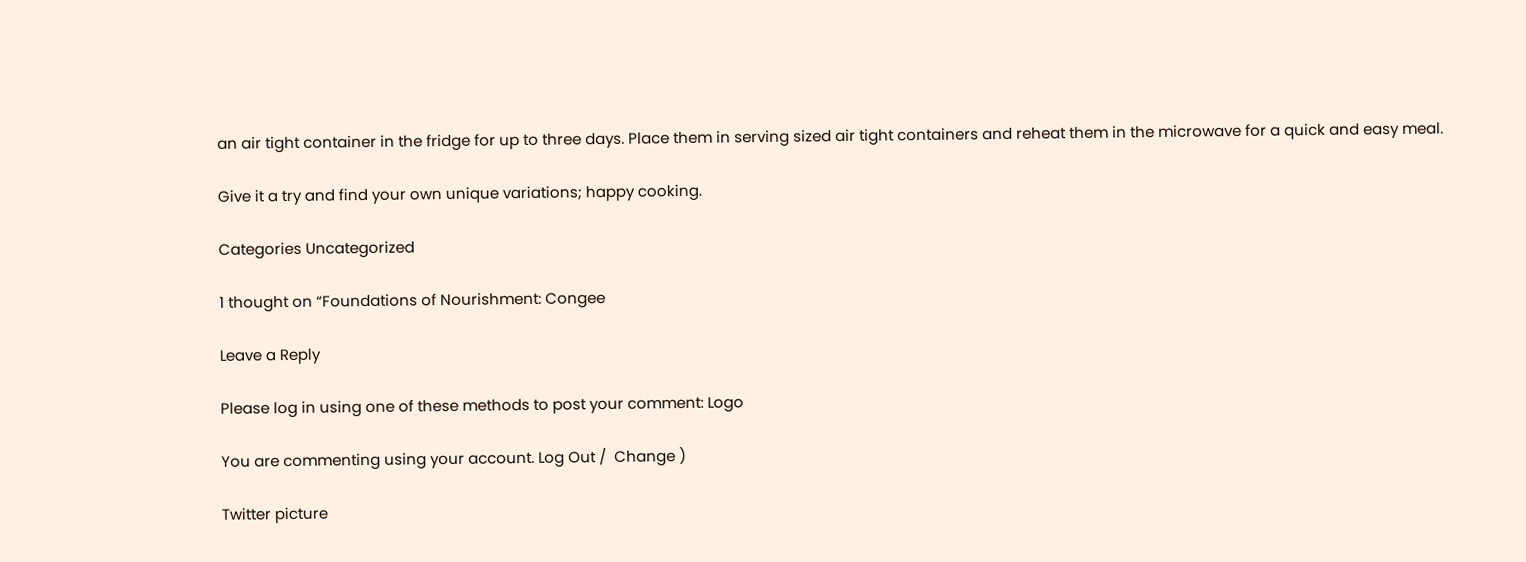an air tight container in the fridge for up to three days. Place them in serving sized air tight containers and reheat them in the microwave for a quick and easy meal.

Give it a try and find your own unique variations; happy cooking.

Categories Uncategorized

1 thought on “Foundations of Nourishment: Congee

Leave a Reply

Please log in using one of these methods to post your comment: Logo

You are commenting using your account. Log Out /  Change )

Twitter picture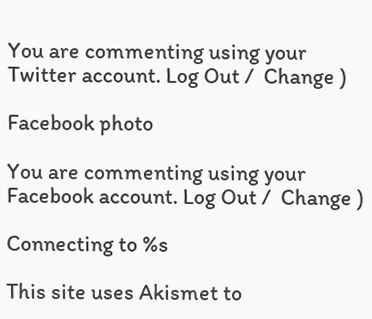You are commenting using your Twitter account. Log Out /  Change )

Facebook photo

You are commenting using your Facebook account. Log Out /  Change )

Connecting to %s

This site uses Akismet to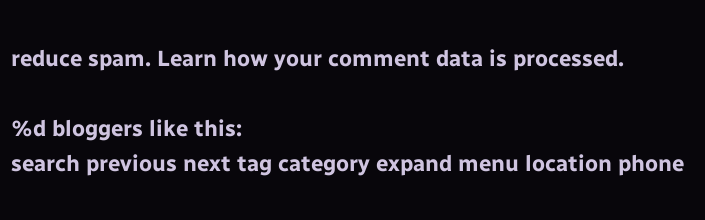reduce spam. Learn how your comment data is processed.

%d bloggers like this:
search previous next tag category expand menu location phone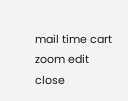mail time cart zoom edit close